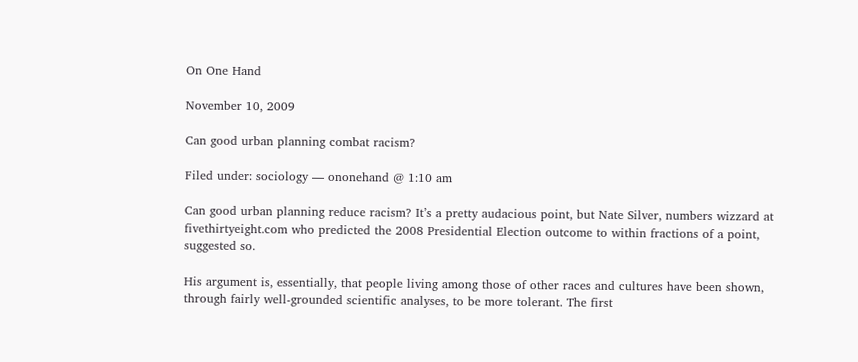On One Hand

November 10, 2009

Can good urban planning combat racism?

Filed under: sociology — ononehand @ 1:10 am

Can good urban planning reduce racism? It’s a pretty audacious point, but Nate Silver, numbers wizzard at fivethirtyeight.com who predicted the 2008 Presidential Election outcome to within fractions of a point, suggested so.

His argument is, essentially, that people living among those of other races and cultures have been shown, through fairly well-grounded scientific analyses, to be more tolerant. The first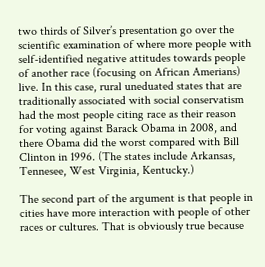two thirds of Silver’s presentation go over the scientific examination of where more people with self-identified negative attitudes towards people of another race (focusing on African Amerians) live. In this case, rural uneduated states that are traditionally associated with social conservatism had the most people citing race as their reason for voting against Barack Obama in 2008, and there Obama did the worst compared with Bill Clinton in 1996. (The states include Arkansas, Tennesee, West Virginia, Kentucky.)

The second part of the argument is that people in cities have more interaction with people of other races or cultures. That is obviously true because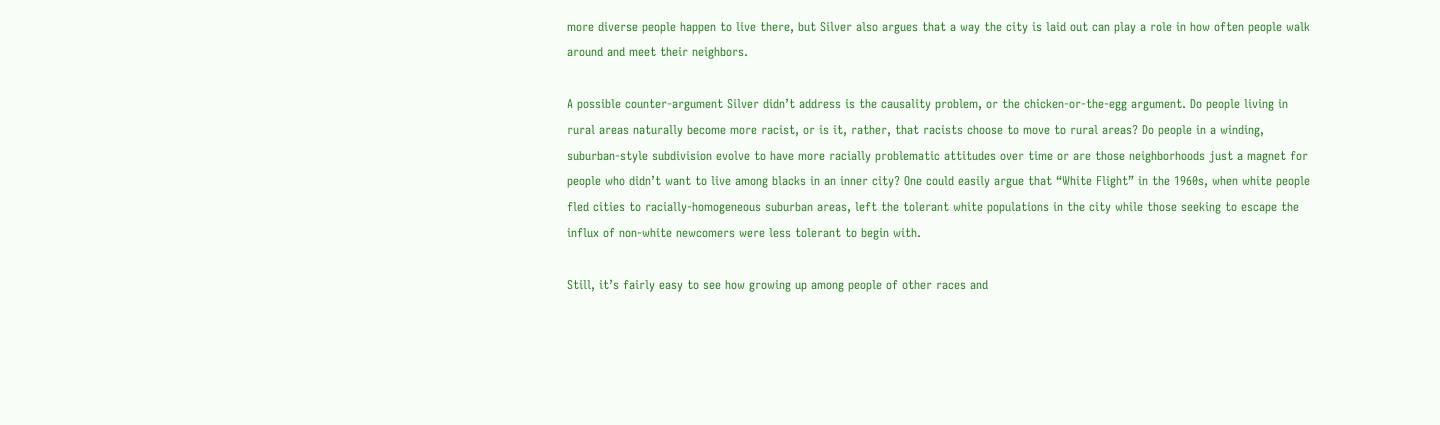more diverse people happen to live there, but Silver also argues that a way the city is laid out can play a role in how often people walk around and meet their neighbors.

A possible counter-argument Silver didn’t address is the causality problem, or the chicken-or-the-egg argument. Do people living in rural areas naturally become more racist, or is it, rather, that racists choose to move to rural areas? Do people in a winding, suburban-style subdivision evolve to have more racially problematic attitudes over time or are those neighborhoods just a magnet for people who didn’t want to live among blacks in an inner city? One could easily argue that “White Flight” in the 1960s, when white people fled cities to racially-homogeneous suburban areas, left the tolerant white populations in the city while those seeking to escape the influx of non-white newcomers were less tolerant to begin with.

Still, it’s fairly easy to see how growing up among people of other races and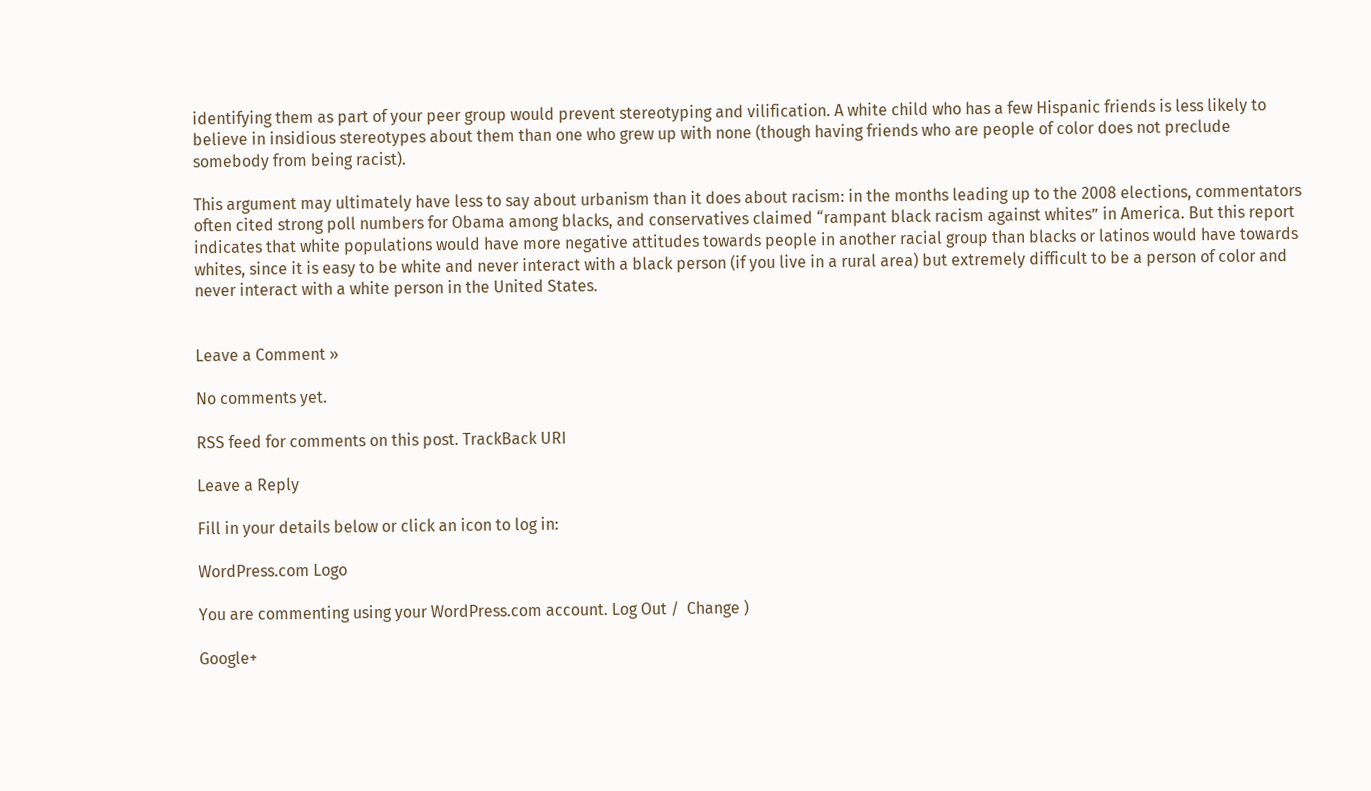identifying them as part of your peer group would prevent stereotyping and vilification. A white child who has a few Hispanic friends is less likely to believe in insidious stereotypes about them than one who grew up with none (though having friends who are people of color does not preclude somebody from being racist).

This argument may ultimately have less to say about urbanism than it does about racism: in the months leading up to the 2008 elections, commentators often cited strong poll numbers for Obama among blacks, and conservatives claimed “rampant black racism against whites” in America. But this report indicates that white populations would have more negative attitudes towards people in another racial group than blacks or latinos would have towards whites, since it is easy to be white and never interact with a black person (if you live in a rural area) but extremely difficult to be a person of color and never interact with a white person in the United States.


Leave a Comment »

No comments yet.

RSS feed for comments on this post. TrackBack URI

Leave a Reply

Fill in your details below or click an icon to log in:

WordPress.com Logo

You are commenting using your WordPress.com account. Log Out /  Change )

Google+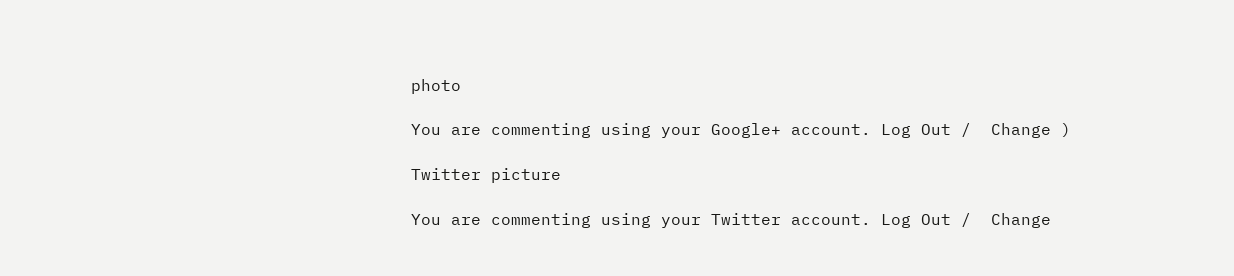photo

You are commenting using your Google+ account. Log Out /  Change )

Twitter picture

You are commenting using your Twitter account. Log Out /  Change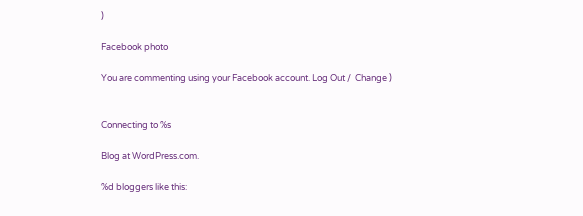)

Facebook photo

You are commenting using your Facebook account. Log Out /  Change )


Connecting to %s

Blog at WordPress.com.

%d bloggers like this: